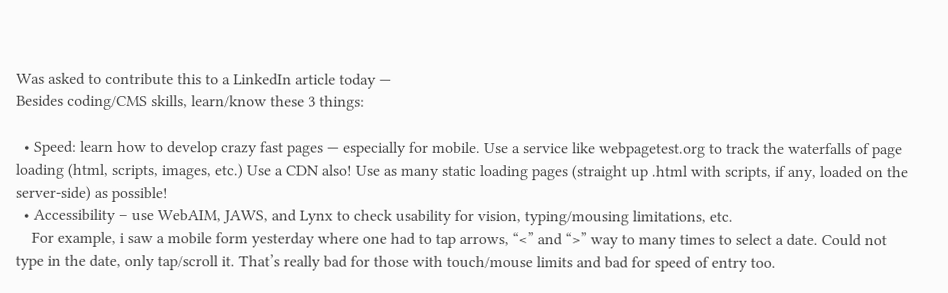Was asked to contribute this to a LinkedIn article today —
Besides coding/CMS skills, learn/know these 3 things:

  • Speed: learn how to develop crazy fast pages — especially for mobile. Use a service like webpagetest.org to track the waterfalls of page loading (html, scripts, images, etc.) Use a CDN also! Use as many static loading pages (straight up .html with scripts, if any, loaded on the server-side) as possible!
  • Accessibility – use WebAIM, JAWS, and Lynx to check usability for vision, typing/mousing limitations, etc.
    For example, i saw a mobile form yesterday where one had to tap arrows, “<” and “>” way to many times to select a date. Could not type in the date, only tap/scroll it. That’s really bad for those with touch/mouse limits and bad for speed of entry too.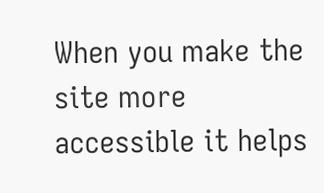When you make the site more accessible it helps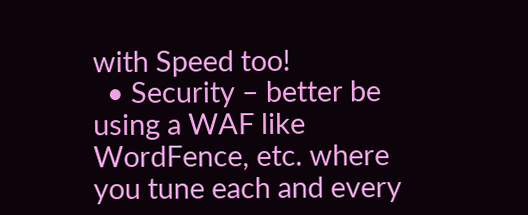with Speed too!
  • Security – better be using a WAF like WordFence, etc. where you tune each and every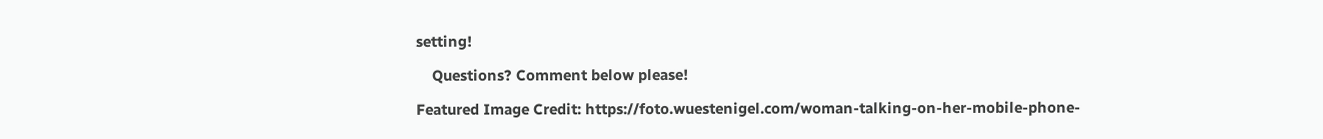setting!

    Questions? Comment below please!

Featured Image Credit: https://foto.wuestenigel.com/woman-talking-on-her-mobile-phone-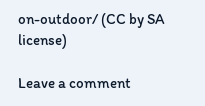on-outdoor/ (CC by SA license)

Leave a comment